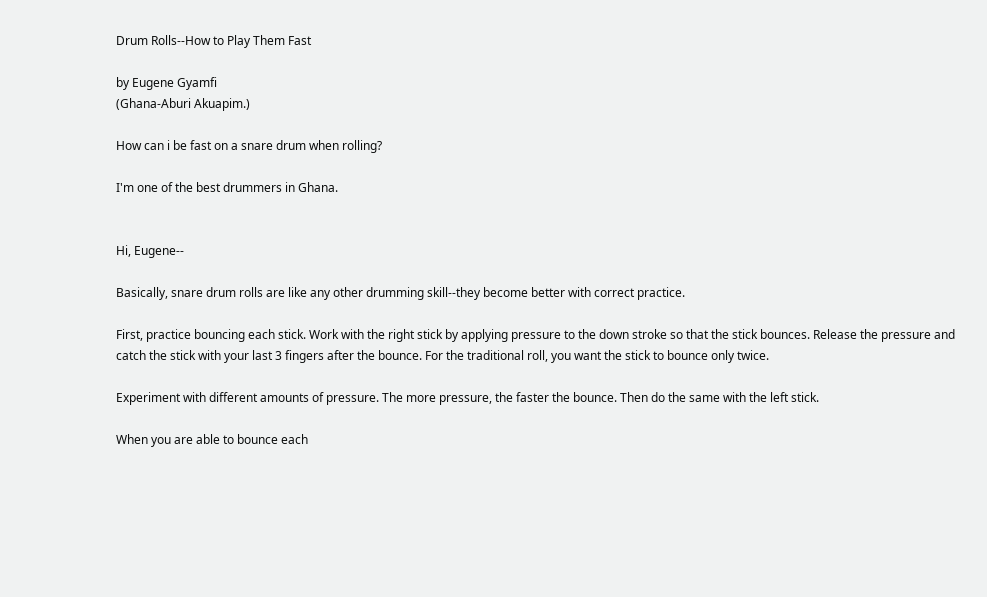Drum Rolls--How to Play Them Fast

by Eugene Gyamfi
(Ghana-Aburi Akuapim.)

How can i be fast on a snare drum when rolling?

I'm one of the best drummers in Ghana.


Hi, Eugene--

Basically, snare drum rolls are like any other drumming skill--they become better with correct practice.

First, practice bouncing each stick. Work with the right stick by applying pressure to the down stroke so that the stick bounces. Release the pressure and catch the stick with your last 3 fingers after the bounce. For the traditional roll, you want the stick to bounce only twice.

Experiment with different amounts of pressure. The more pressure, the faster the bounce. Then do the same with the left stick.

When you are able to bounce each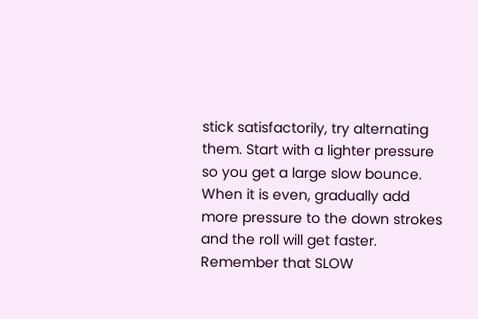stick satisfactorily, try alternating them. Start with a lighter pressure so you get a large slow bounce.
When it is even, gradually add more pressure to the down strokes and the roll will get faster.
Remember that SLOW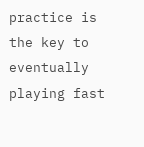practice is the key to eventually playing fast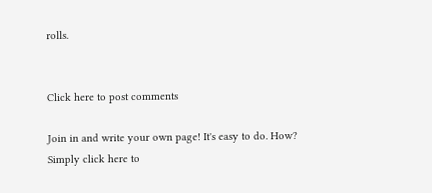rolls.


Click here to post comments

Join in and write your own page! It's easy to do. How? Simply click here to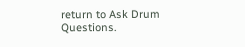return to Ask Drum Questions.